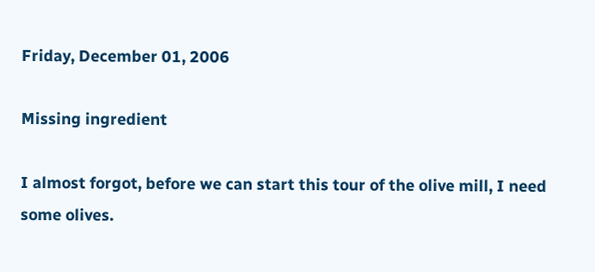Friday, December 01, 2006

Missing ingredient

I almost forgot, before we can start this tour of the olive mill, I need some olives.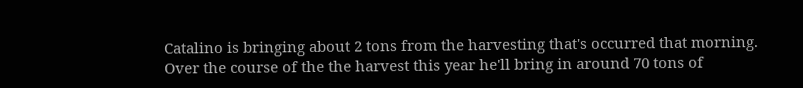Catalino is bringing about 2 tons from the harvesting that's occurred that morning. Over the course of the the harvest this year he'll bring in around 70 tons of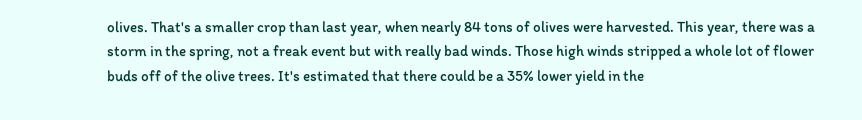olives. That's a smaller crop than last year, when nearly 84 tons of olives were harvested. This year, there was a storm in the spring, not a freak event but with really bad winds. Those high winds stripped a whole lot of flower buds off of the olive trees. It's estimated that there could be a 35% lower yield in the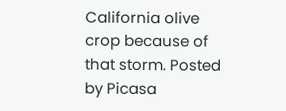California olive crop because of that storm. Posted by Picasa